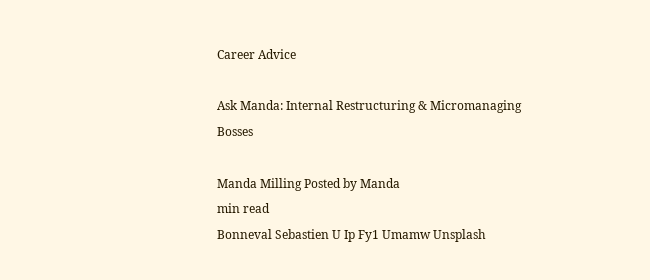Career Advice

Ask Manda: Internal Restructuring & Micromanaging Bosses

Manda Milling Posted by Manda
min read
Bonneval Sebastien U Ip Fy1 Umamw Unsplash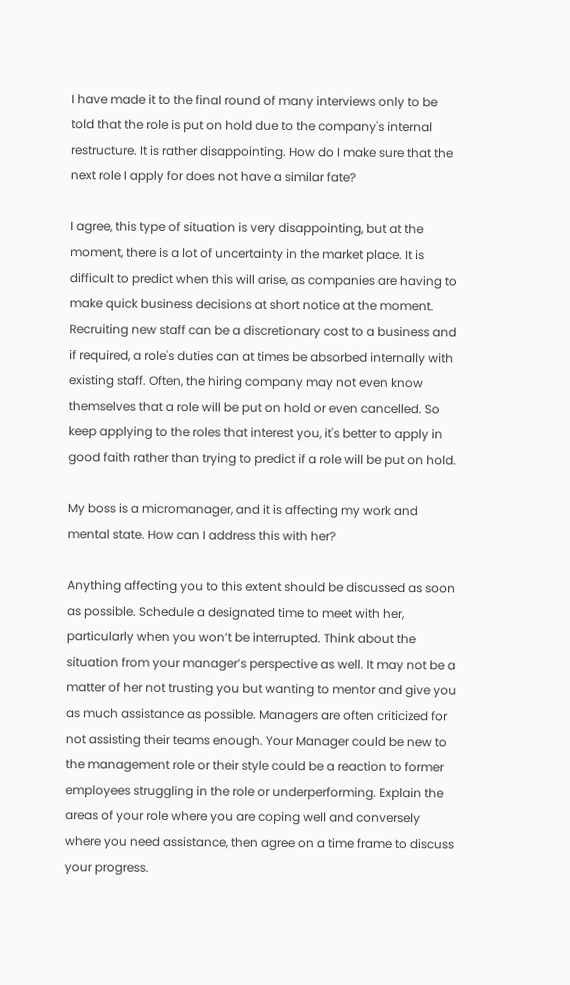I have made it to the final round of many interviews only to be told that the role is put on hold due to the company's internal restructure. It is rather disappointing. How do I make sure that the next role I apply for does not have a similar fate?

I agree, this type of situation is very disappointing, but at the moment, there is a lot of uncertainty in the market place. It is difficult to predict when this will arise, as companies are having to make quick business decisions at short notice at the moment. Recruiting new staff can be a discretionary cost to a business and if required, a role's duties can at times be absorbed internally with existing staff. Often, the hiring company may not even know themselves that a role will be put on hold or even cancelled. So keep applying to the roles that interest you, it's better to apply in good faith rather than trying to predict if a role will be put on hold.

My boss is a micromanager, and it is affecting my work and mental state. How can I address this with her?

Anything affecting you to this extent should be discussed as soon as possible. Schedule a designated time to meet with her, particularly when you won’t be interrupted. Think about the situation from your manager’s perspective as well. It may not be a matter of her not trusting you but wanting to mentor and give you as much assistance as possible. Managers are often criticized for not assisting their teams enough. Your Manager could be new to the management role or their style could be a reaction to former employees struggling in the role or underperforming. Explain the areas of your role where you are coping well and conversely where you need assistance, then agree on a time frame to discuss your progress.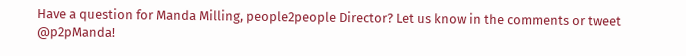Have a question for Manda Milling, people2people Director? Let us know in the comments or tweet @p2pManda!